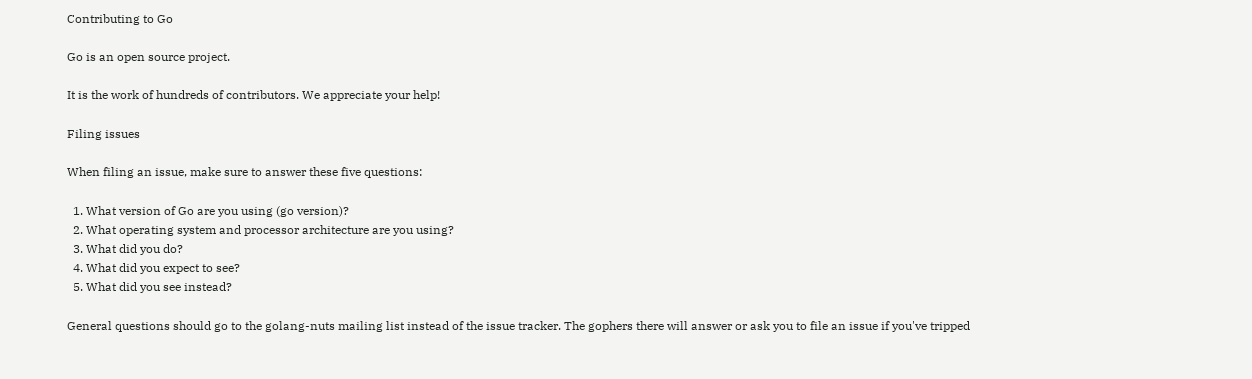Contributing to Go

Go is an open source project.

It is the work of hundreds of contributors. We appreciate your help!

Filing issues

When filing an issue, make sure to answer these five questions:

  1. What version of Go are you using (go version)?
  2. What operating system and processor architecture are you using?
  3. What did you do?
  4. What did you expect to see?
  5. What did you see instead?

General questions should go to the golang-nuts mailing list instead of the issue tracker. The gophers there will answer or ask you to file an issue if you've tripped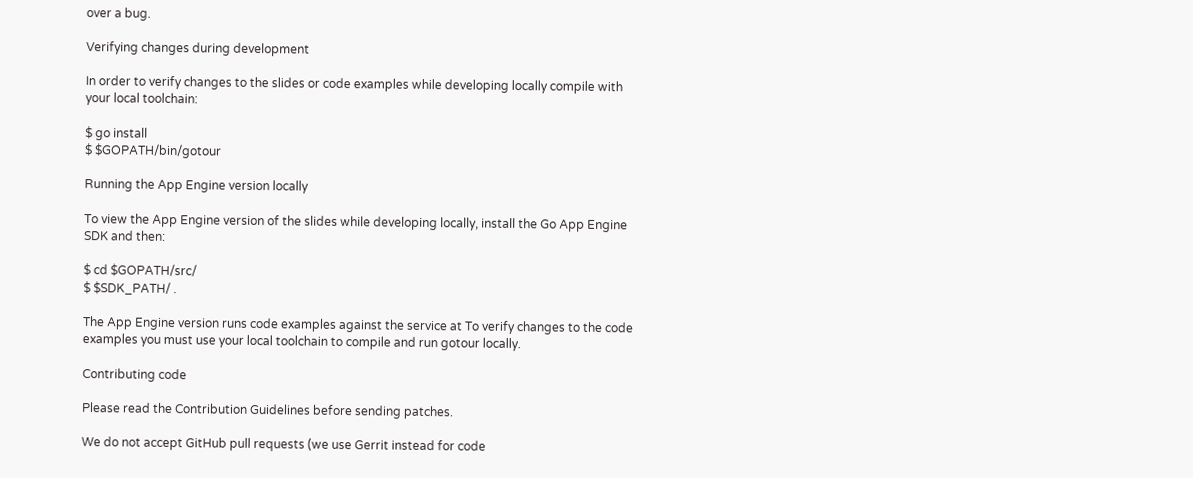over a bug.

Verifying changes during development

In order to verify changes to the slides or code examples while developing locally compile with your local toolchain:

$ go install
$ $GOPATH/bin/gotour

Running the App Engine version locally

To view the App Engine version of the slides while developing locally, install the Go App Engine SDK and then:

$ cd $GOPATH/src/
$ $SDK_PATH/ .

The App Engine version runs code examples against the service at To verify changes to the code examples you must use your local toolchain to compile and run gotour locally.

Contributing code

Please read the Contribution Guidelines before sending patches.

We do not accept GitHub pull requests (we use Gerrit instead for code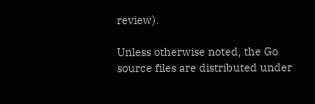review).

Unless otherwise noted, the Go source files are distributed under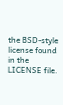the BSD-style license found in the LICENSE file.